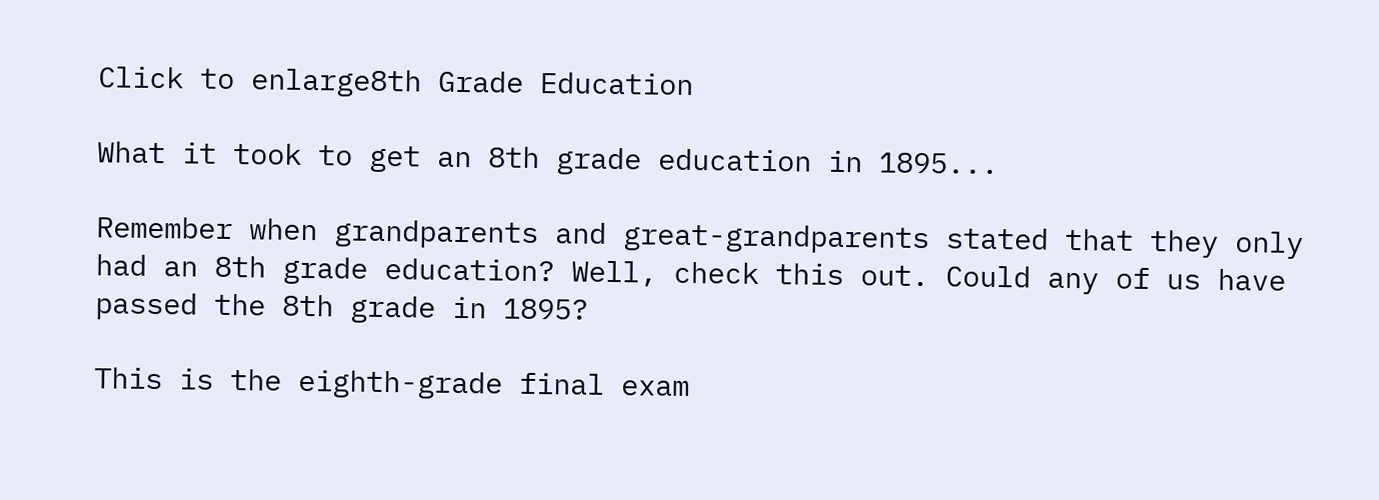Click to enlarge8th Grade Education

What it took to get an 8th grade education in 1895...

Remember when grandparents and great-grandparents stated that they only had an 8th grade education? Well, check this out. Could any of us have passed the 8th grade in 1895?

This is the eighth-grade final exam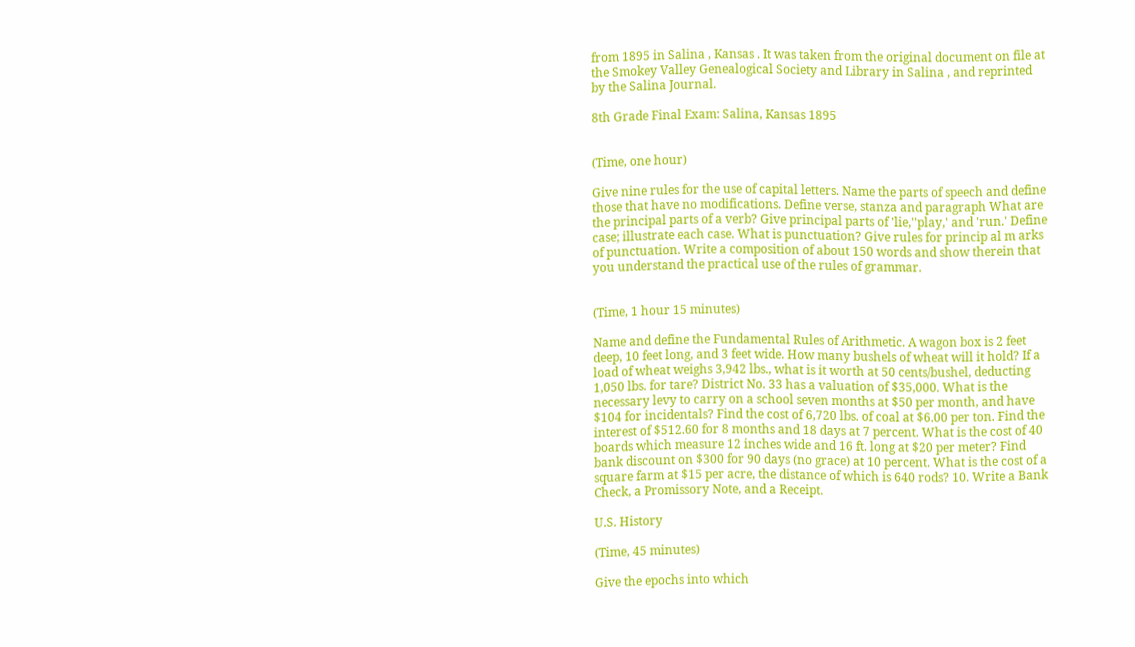from 1895 in Salina , Kansas . It was taken from the original document on file at the Smokey Valley Genealogical Society and Library in Salina , and reprinted by the Salina Journal.

8th Grade Final Exam: Salina, Kansas 1895


(Time, one hour)

Give nine rules for the use of capital letters. Name the parts of speech and define those that have no modifications. Define verse, stanza and paragraph What are the principal parts of a verb? Give principal parts of 'lie,''play,' and 'run.' Define case; illustrate each case. What is punctuation? Give rules for princip al m arks of punctuation. Write a composition of about 150 words and show therein that you understand the practical use of the rules of grammar.


(Time, 1 hour 15 minutes)

Name and define the Fundamental Rules of Arithmetic. A wagon box is 2 feet deep, 10 feet long, and 3 feet wide. How many bushels of wheat will it hold? If a load of wheat weighs 3,942 lbs., what is it worth at 50 cents/bushel, deducting 1,050 lbs. for tare? District No. 33 has a valuation of $35,000. What is the necessary levy to carry on a school seven months at $50 per month, and have $104 for incidentals? Find the cost of 6,720 lbs. of coal at $6.00 per ton. Find the interest of $512.60 for 8 months and 18 days at 7 percent. What is the cost of 40 boards which measure 12 inches wide and 16 ft. long at $20 per meter? Find bank discount on $300 for 90 days (no grace) at 10 percent. What is the cost of a square farm at $15 per acre, the distance of which is 640 rods? 10. Write a Bank Check, a Promissory Note, and a Receipt.

U.S. History

(Time, 45 minutes)

Give the epochs into which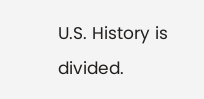U.S. History is divided.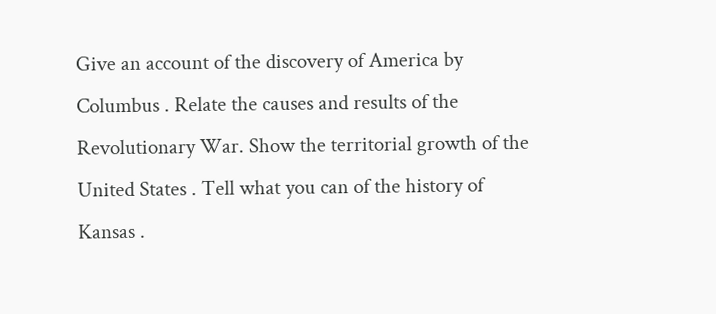Give an account of the discovery of America by Columbus . Relate the causes and results of the Revolutionary War. Show the territorial growth of the United States . Tell what you can of the history of Kansas .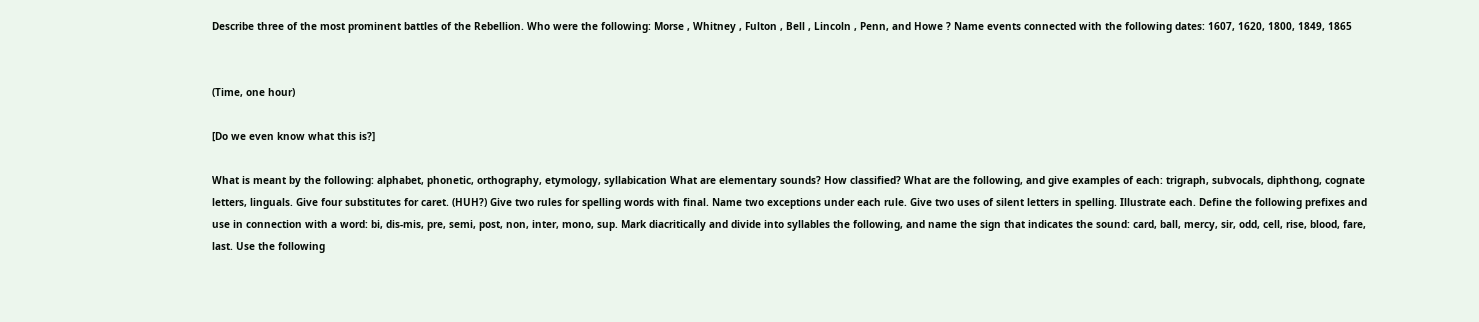Describe three of the most prominent battles of the Rebellion. Who were the following: Morse , Whitney , Fulton , Bell , Lincoln , Penn, and Howe ? Name events connected with the following dates: 1607, 1620, 1800, 1849, 1865


(Time, one hour)

[Do we even know what this is?]

What is meant by the following: alphabet, phonetic, orthography, etymology, syllabication What are elementary sounds? How classified? What are the following, and give examples of each: trigraph, subvocals, diphthong, cognate letters, linguals. Give four substitutes for caret. (HUH?) Give two rules for spelling words with final. Name two exceptions under each rule. Give two uses of silent letters in spelling. Illustrate each. Define the following prefixes and use in connection with a word: bi, dis-mis, pre, semi, post, non, inter, mono, sup. Mark diacritically and divide into syllables the following, and name the sign that indicates the sound: card, ball, mercy, sir, odd, cell, rise, blood, fare, last. Use the following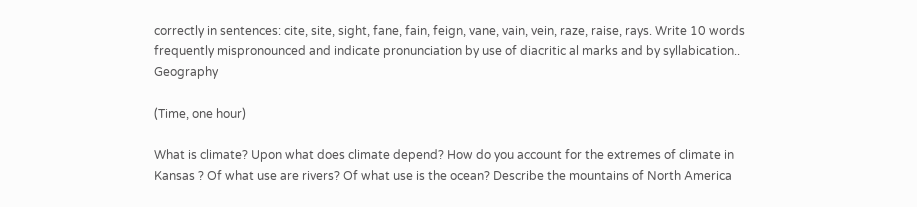correctly in sentences: cite, site, sight, fane, fain, feign, vane, vain, vein, raze, raise, rays. Write 10 words frequently mispronounced and indicate pronunciation by use of diacritic al marks and by syllabication.. Geography

(Time, one hour)

What is climate? Upon what does climate depend? How do you account for the extremes of climate in Kansas ? Of what use are rivers? Of what use is the ocean? Describe the mountains of North America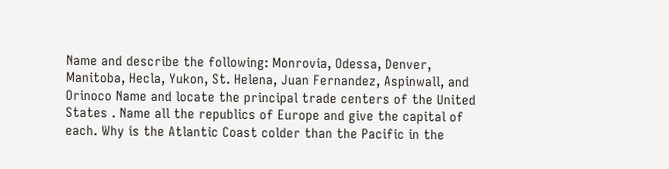Name and describe the following: Monrovia, Odessa, Denver, Manitoba, Hecla, Yukon, St. Helena, Juan Fernandez, Aspinwall, and Orinoco Name and locate the principal trade centers of the United States . Name all the republics of Europe and give the capital of each. Why is the Atlantic Coast colder than the Pacific in the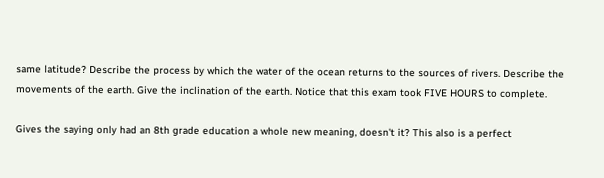same latitude? Describe the process by which the water of the ocean returns to the sources of rivers. Describe the movements of the earth. Give the inclination of the earth. Notice that this exam took FIVE HOURS to complete.

Gives the saying only had an 8th grade education a whole new meaning, doesn't it? This also is a perfect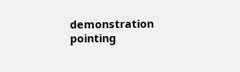demonstration pointing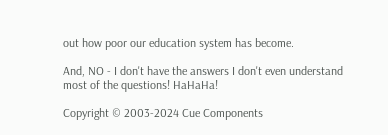out how poor our education system has become.

And, NO - I don't have the answers I don't even understand most of the questions! HaHaHa!

Copyright © 2003-2024 Cue Components